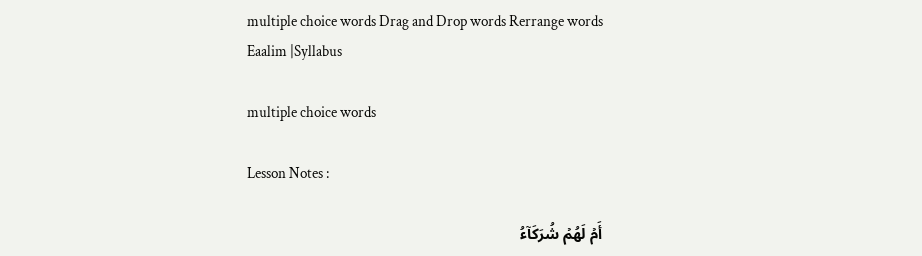multiple choice words Drag and Drop words Rerrange words
Eaalim |Syllabus

multiple choice words

Lesson Notes :

أَمۡ لَهُمۡ شُرَكَآءُ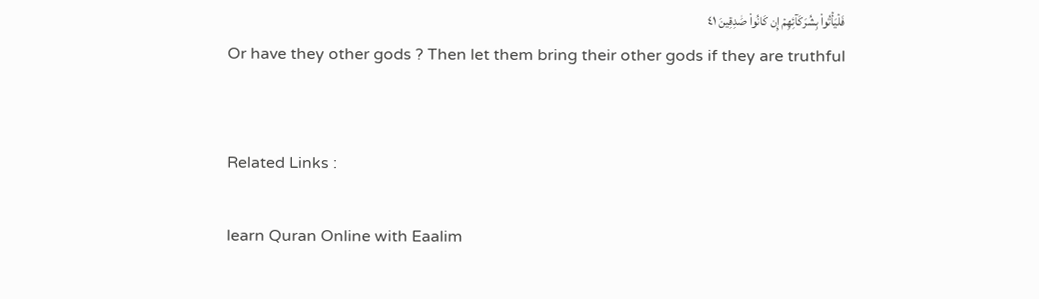فَلۡيَأۡتُواْ بِشُرَكَآئِهِمۡ إِن كَانُواْ صَٰدِقِينَ ٤١
Or have they other gods ? Then let them bring their other gods if they are truthful


Related Links :

learn Quran Online with Eaalim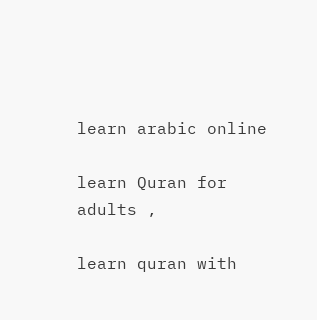learn arabic online

learn Quran for adults ,

learn quran with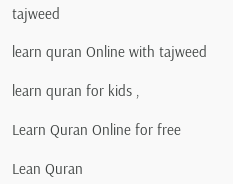tajweed

learn quran Online with tajweed

learn quran for kids ,

Learn Quran Online for free

Lean Quran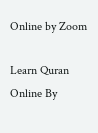Online by Zoom

Learn Quran Online By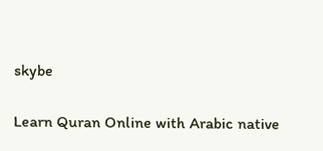skybe

Learn Quran Online with Arabic native